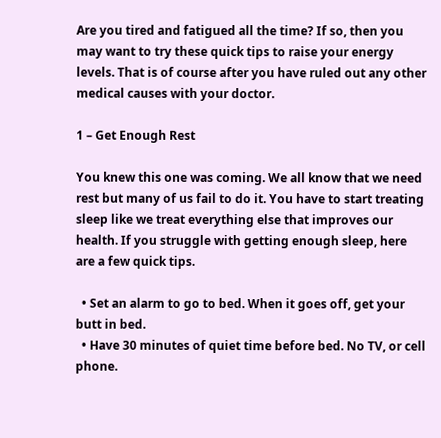Are you tired and fatigued all the time? If so, then you may want to try these quick tips to raise your energy levels. That is of course after you have ruled out any other medical causes with your doctor.

1 – Get Enough Rest

You knew this one was coming. We all know that we need rest but many of us fail to do it. You have to start treating sleep like we treat everything else that improves our health. If you struggle with getting enough sleep, here are a few quick tips.

  • Set an alarm to go to bed. When it goes off, get your butt in bed.
  • Have 30 minutes of quiet time before bed. No TV, or cell phone.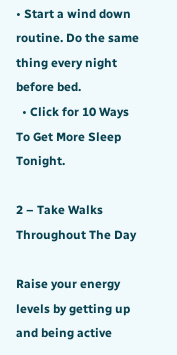• Start a wind down routine. Do the same thing every night before bed.
  • Click for 10 Ways To Get More Sleep Tonight.

2 – Take Walks Throughout The Day

Raise your energy levels by getting up and being active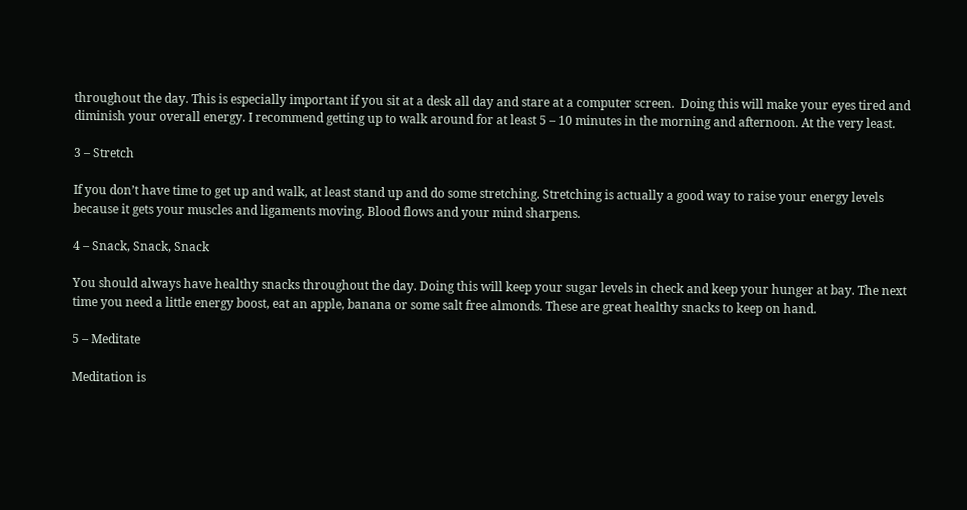throughout the day. This is especially important if you sit at a desk all day and stare at a computer screen.  Doing this will make your eyes tired and diminish your overall energy. I recommend getting up to walk around for at least 5 – 10 minutes in the morning and afternoon. At the very least.

3 – Stretch

If you don’t have time to get up and walk, at least stand up and do some stretching. Stretching is actually a good way to raise your energy levels because it gets your muscles and ligaments moving. Blood flows and your mind sharpens.

4 – Snack, Snack, Snack

You should always have healthy snacks throughout the day. Doing this will keep your sugar levels in check and keep your hunger at bay. The next time you need a little energy boost, eat an apple, banana or some salt free almonds. These are great healthy snacks to keep on hand.

5 – Meditate

Meditation is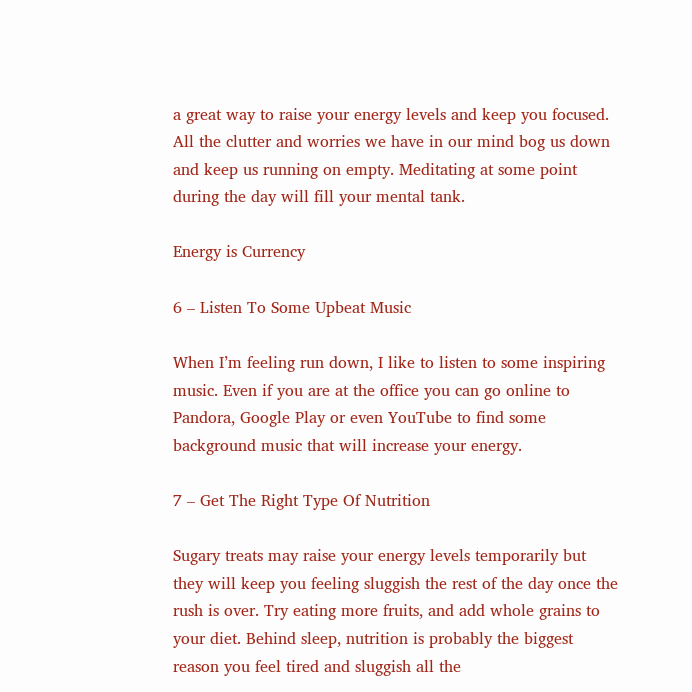a great way to raise your energy levels and keep you focused. All the clutter and worries we have in our mind bog us down and keep us running on empty. Meditating at some point during the day will fill your mental tank.

Energy is Currency

6 – Listen To Some Upbeat Music

When I’m feeling run down, I like to listen to some inspiring music. Even if you are at the office you can go online to Pandora, Google Play or even YouTube to find some background music that will increase your energy.

7 – Get The Right Type Of Nutrition

Sugary treats may raise your energy levels temporarily but they will keep you feeling sluggish the rest of the day once the rush is over. Try eating more fruits, and add whole grains to your diet. Behind sleep, nutrition is probably the biggest reason you feel tired and sluggish all the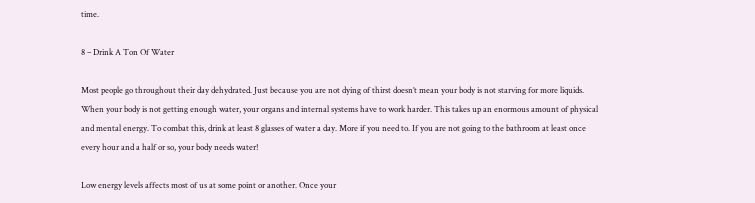time.

8 – Drink A Ton Of Water

Most people go throughout their day dehydrated. Just because you are not dying of thirst doesn’t mean your body is not starving for more liquids. When your body is not getting enough water, your organs and internal systems have to work harder. This takes up an enormous amount of physical and mental energy. To combat this, drink at least 8 glasses of water a day. More if you need to. If you are not going to the bathroom at least once every hour and a half or so, your body needs water!

Low energy levels affects most of us at some point or another. Once your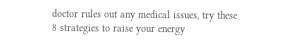doctor rules out any medical issues, try these 8 strategies to raise your energy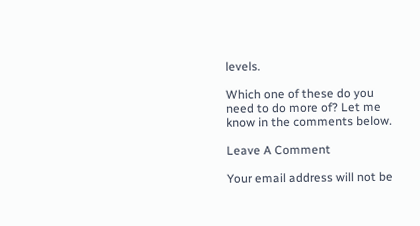levels.

Which one of these do you need to do more of? Let me know in the comments below.

Leave A Comment

Your email address will not be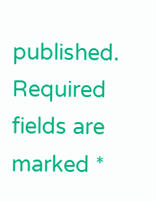published. Required fields are marked *